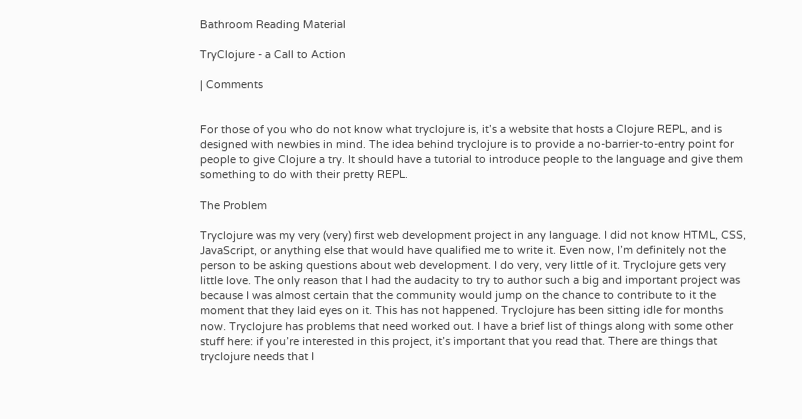Bathroom Reading Material

TryClojure - a Call to Action

| Comments


For those of you who do not know what tryclojure is, it’s a website that hosts a Clojure REPL, and is designed with newbies in mind. The idea behind tryclojure is to provide a no-barrier-to-entry point for people to give Clojure a try. It should have a tutorial to introduce people to the language and give them something to do with their pretty REPL.

The Problem

Tryclojure was my very (very) first web development project in any language. I did not know HTML, CSS, JavaScript, or anything else that would have qualified me to write it. Even now, I’m definitely not the person to be asking questions about web development. I do very, very little of it. Tryclojure gets very little love. The only reason that I had the audacity to try to author such a big and important project was because I was almost certain that the community would jump on the chance to contribute to it the moment that they laid eyes on it. This has not happened. Tryclojure has been sitting idle for months now. Tryclojure has problems that need worked out. I have a brief list of things along with some other stuff here: if you’re interested in this project, it’s important that you read that. There are things that tryclojure needs that I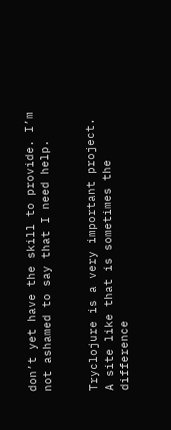don’t yet have the skill to provide. I’m not ashamed to say that I need help.


Tryclojure is a very important project. A site like that is sometimes the difference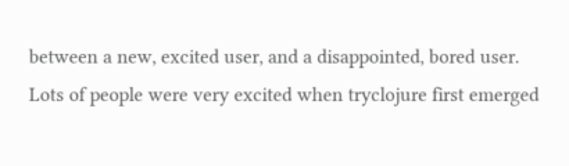between a new, excited user, and a disappointed, bored user. Lots of people were very excited when tryclojure first emerged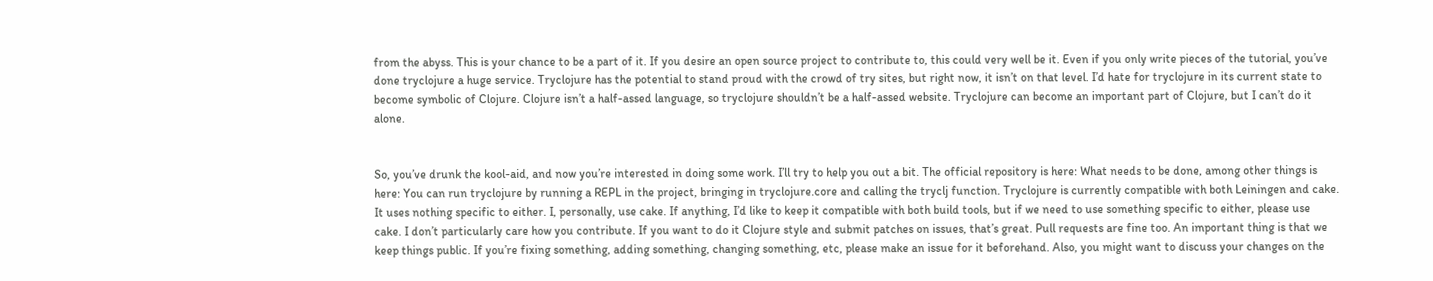from the abyss. This is your chance to be a part of it. If you desire an open source project to contribute to, this could very well be it. Even if you only write pieces of the tutorial, you’ve done tryclojure a huge service. Tryclojure has the potential to stand proud with the crowd of try sites, but right now, it isn’t on that level. I’d hate for tryclojure in its current state to become symbolic of Clojure. Clojure isn’t a half-assed language, so tryclojure shouldn’t be a half-assed website. Tryclojure can become an important part of Clojure, but I can’t do it alone.


So, you’ve drunk the kool-aid, and now you’re interested in doing some work. I’ll try to help you out a bit. The official repository is here: What needs to be done, among other things is here: You can run tryclojure by running a REPL in the project, bringing in tryclojure.core and calling the tryclj function. Tryclojure is currently compatible with both Leiningen and cake. It uses nothing specific to either. I, personally, use cake. If anything, I’d like to keep it compatible with both build tools, but if we need to use something specific to either, please use cake. I don’t particularly care how you contribute. If you want to do it Clojure style and submit patches on issues, that’s great. Pull requests are fine too. An important thing is that we keep things public. If you’re fixing something, adding something, changing something, etc, please make an issue for it beforehand. Also, you might want to discuss your changes on the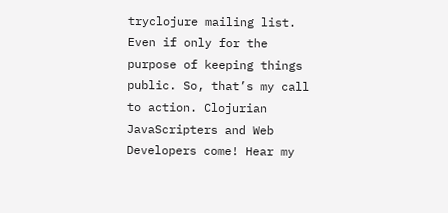tryclojure mailing list. Even if only for the purpose of keeping things public. So, that’s my call to action. Clojurian JavaScripters and Web Developers come! Hear my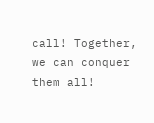call! Together, we can conquer them all!